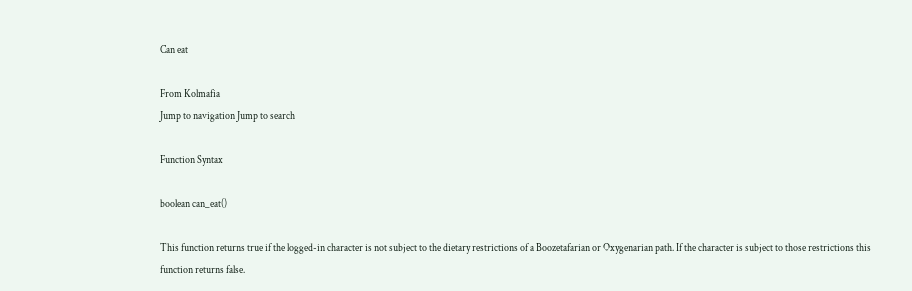Can eat

From Kolmafia
Jump to navigation Jump to search

Function Syntax

boolean can_eat()

This function returns true if the logged-in character is not subject to the dietary restrictions of a Boozetafarian or Oxygenarian path. If the character is subject to those restrictions this function returns false.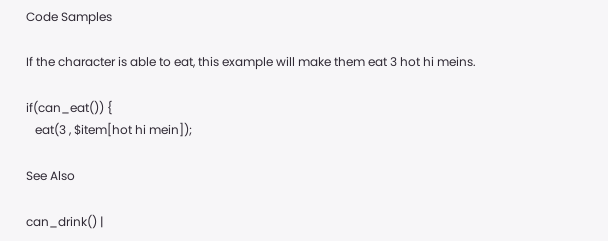Code Samples

If the character is able to eat, this example will make them eat 3 hot hi meins.

if(can_eat()) {
   eat(3 , $item[hot hi mein]);

See Also

can_drink() |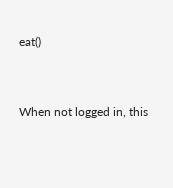eat()


When not logged in, this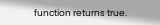function returns true.